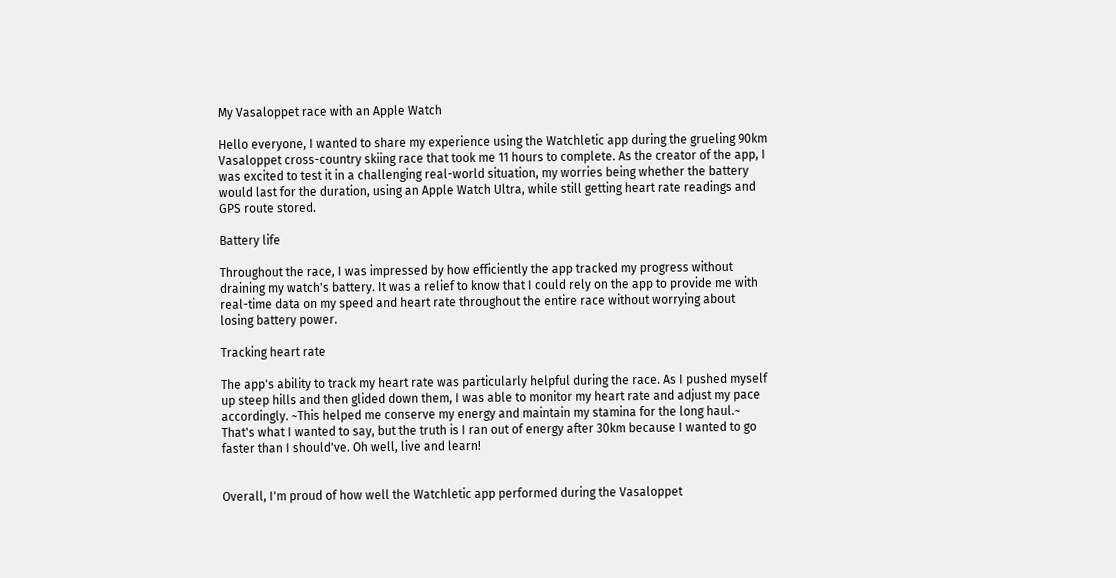My Vasaloppet race with an Apple Watch

Hello everyone, I wanted to share my experience using the Watchletic app during the grueling 90km Vasaloppet cross-country skiing race that took me 11 hours to complete. As the creator of the app, I was excited to test it in a challenging real-world situation, my worries being whether the battery would last for the duration, using an Apple Watch Ultra, while still getting heart rate readings and GPS route stored.

Battery life

Throughout the race, I was impressed by how efficiently the app tracked my progress without draining my watch's battery. It was a relief to know that I could rely on the app to provide me with real-time data on my speed and heart rate throughout the entire race without worrying about losing battery power.

Tracking heart rate

The app's ability to track my heart rate was particularly helpful during the race. As I pushed myself up steep hills and then glided down them, I was able to monitor my heart rate and adjust my pace accordingly. ~This helped me conserve my energy and maintain my stamina for the long haul.~ That's what I wanted to say, but the truth is I ran out of energy after 30km because I wanted to go faster than I should've. Oh well, live and learn!


Overall, I'm proud of how well the Watchletic app performed during the Vasaloppet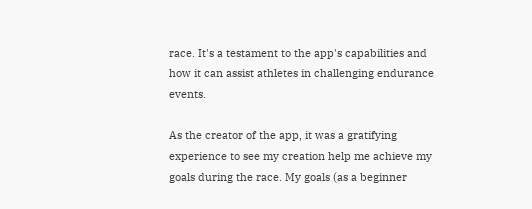race. It's a testament to the app's capabilities and how it can assist athletes in challenging endurance events.

As the creator of the app, it was a gratifying experience to see my creation help me achieve my goals during the race. My goals (as a beginner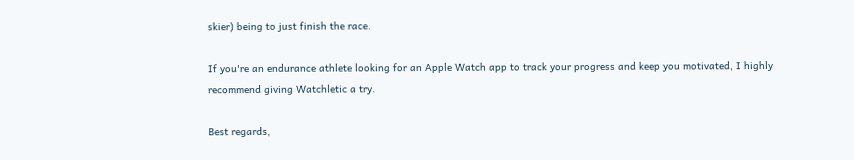skier) being to just finish the race.

If you're an endurance athlete looking for an Apple Watch app to track your progress and keep you motivated, I highly recommend giving Watchletic a try.

Best regards,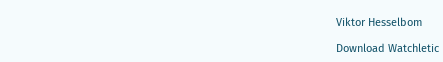Viktor Hesselbom

Download Watchletic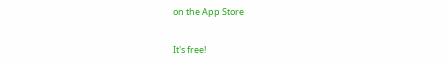on the App Store

It's free!